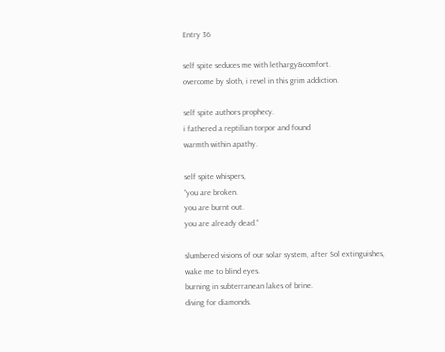Entry 36

self spite seduces me with lethargy&comfort.
overcome by sloth, i revel in this grim addiction.

self spite authors prophecy.
i fathered a reptilian torpor and found
warmth within apathy.

self spite whispers,
“you are broken.
you are burnt out.
you are already dead.”

slumbered visions of our solar system, after Sol extinguishes,
wake me to blind eyes.
burning in subterranean lakes of brine.
diving for diamonds.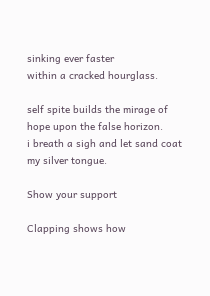sinking ever faster
within a cracked hourglass.

self spite builds the mirage of hope upon the false horizon.
i breath a sigh and let sand coat my silver tongue.

Show your support

Clapping shows how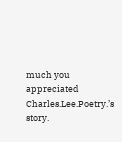much you appreciated Charles.Lee.Poetry.’s story.